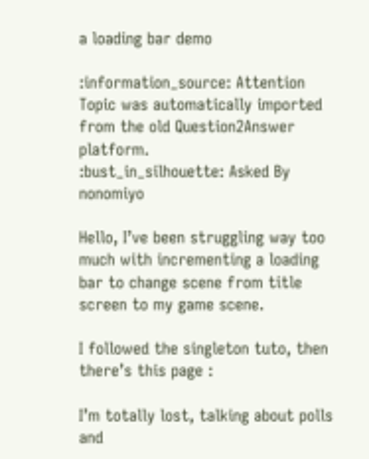a loading bar demo

:information_source: Attention Topic was automatically imported from the old Question2Answer platform.
:bust_in_silhouette: Asked By nonomiyo

Hello, I’ve been struggling way too much with incrementing a loading bar to change scene from title screen to my game scene.

I followed the singleton tuto, then there’s this page :

I’m totally lost, talking about polls and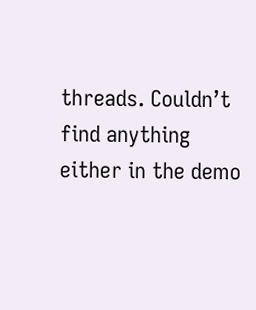threads. Couldn’t find anything either in the demo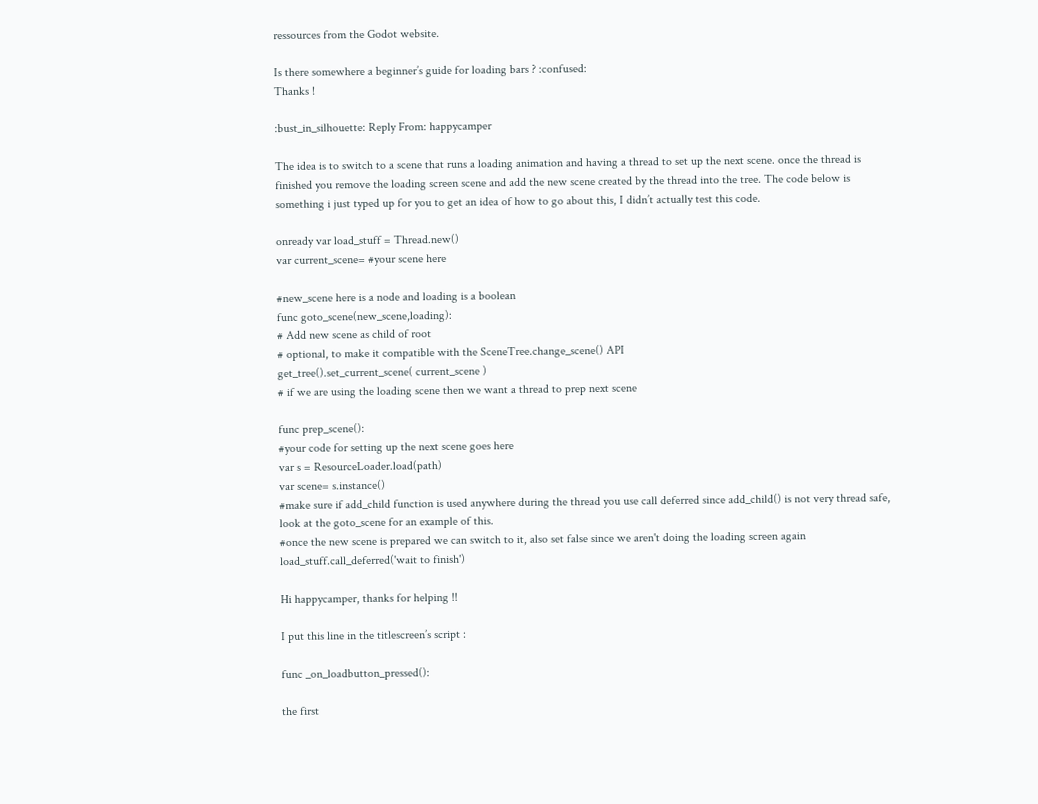ressources from the Godot website.

Is there somewhere a beginner’s guide for loading bars ? :confused:
Thanks !

:bust_in_silhouette: Reply From: happycamper

The idea is to switch to a scene that runs a loading animation and having a thread to set up the next scene. once the thread is finished you remove the loading screen scene and add the new scene created by the thread into the tree. The code below is something i just typed up for you to get an idea of how to go about this, I didn’t actually test this code.

onready var load_stuff = Thread.new()
var current_scene= #your scene here

#new_scene here is a node and loading is a boolean
func goto_scene(new_scene,loading):
# Add new scene as child of root
# optional, to make it compatible with the SceneTree.change_scene() API
get_tree().set_current_scene( current_scene )
# if we are using the loading scene then we want a thread to prep next scene

func prep_scene():
#your code for setting up the next scene goes here
var s = ResourceLoader.load(path)
var scene= s.instance()
#make sure if add_child function is used anywhere during the thread you use call deferred since add_child() is not very thread safe, look at the goto_scene for an example of this.
#once the new scene is prepared we can switch to it, also set false since we aren't doing the loading screen again
load_stuff.call_deferred('wait to finish')

Hi happycamper, thanks for helping !!

I put this line in the titlescreen’s script :

func _on_loadbutton_pressed():

the first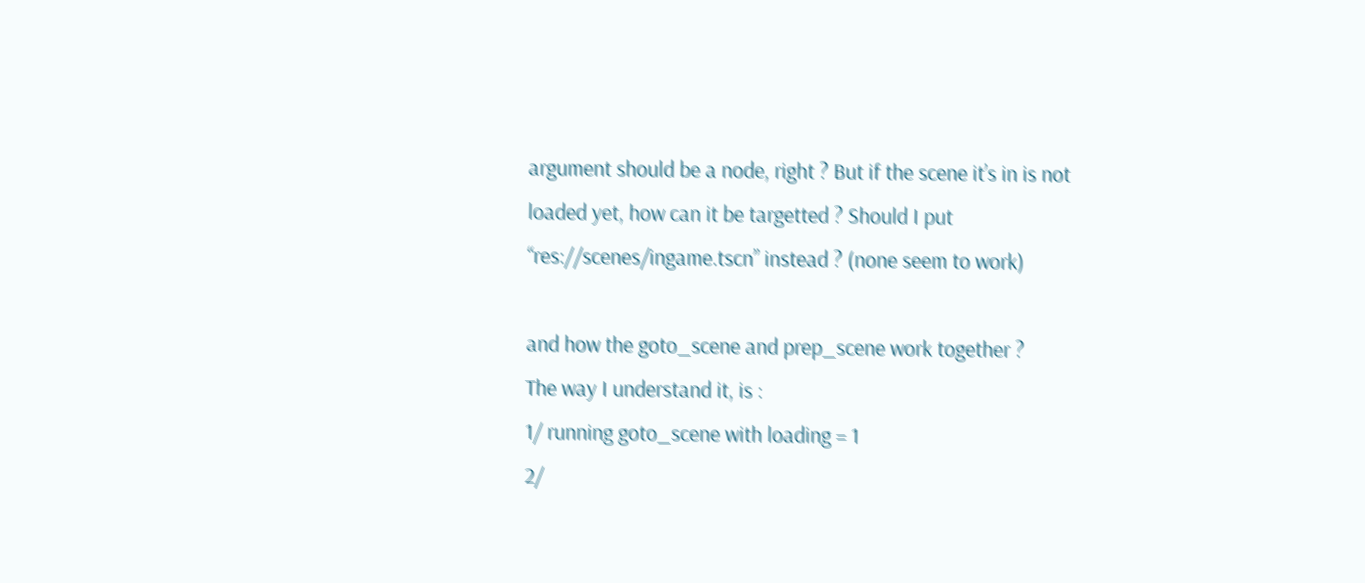argument should be a node, right ? But if the scene it’s in is not loaded yet, how can it be targetted ? Should I put “res://scenes/ingame.tscn” instead ? (none seem to work)

and how the goto_scene and prep_scene work together ?
The way I understand it, is :
1/ running goto_scene with loading = 1
2/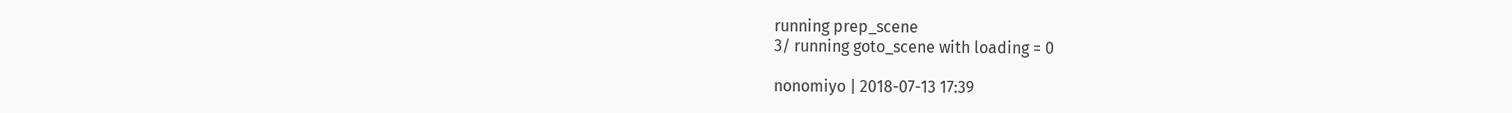running prep_scene
3/ running goto_scene with loading = 0

nonomiyo | 2018-07-13 17:39